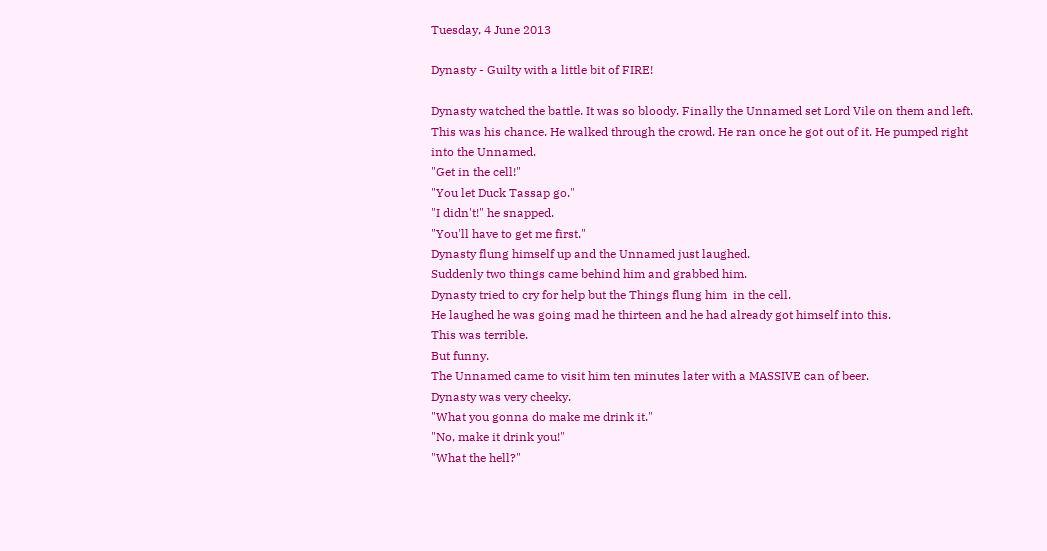Tuesday, 4 June 2013

Dynasty - Guilty with a little bit of FIRE!

Dynasty watched the battle. It was so bloody. Finally the Unnamed set Lord Vile on them and left. This was his chance. He walked through the crowd. He ran once he got out of it. He pumped right into the Unnamed.
"Get in the cell!"
"You let Duck Tassap go."
"I didn't!" he snapped.
"You'll have to get me first."
Dynasty flung himself up and the Unnamed just laughed.
Suddenly two things came behind him and grabbed him.
Dynasty tried to cry for help but the Things flung him  in the cell.
He laughed he was going mad he thirteen and he had already got himself into this.
This was terrible.
But funny.
The Unnamed came to visit him ten minutes later with a MASSIVE can of beer.
Dynasty was very cheeky.
"What you gonna do make me drink it."
"No, make it drink you!"
"What the hell?"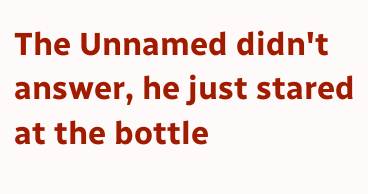The Unnamed didn't answer, he just stared at the bottle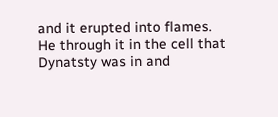and it erupted into flames.
He through it in the cell that Dynatsty was in and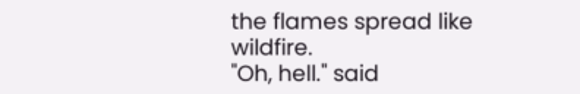the flames spread like wildfire.
"Oh, hell." said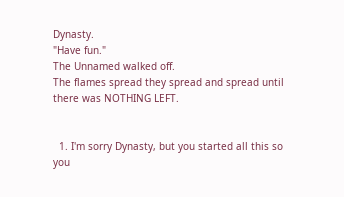Dynasty.
"Have fun."
The Unnamed walked off.
The flames spread they spread and spread until there was NOTHING LEFT.


  1. I'm sorry Dynasty, but you started all this so you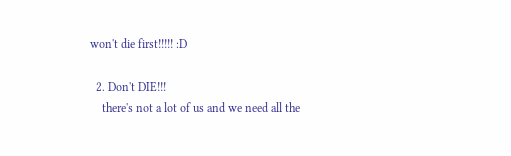won't die first!!!!! :D

  2. Don't DIE!!!
    there's not a lot of us and we need all the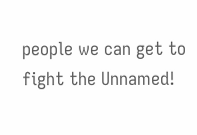people we can get to fight the Unnamed!